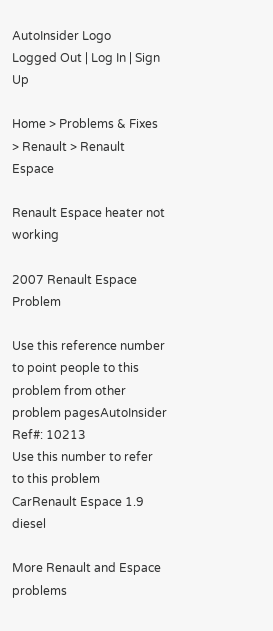AutoInsider Logo
Logged Out | Log In | Sign Up

Home > Problems & Fixes > Renault > Renault Espace

Renault Espace heater not working

2007 Renault Espace Problem

Use this reference number to point people to this problem from other problem pagesAutoInsider Ref#: 10213
Use this number to refer to this problem
CarRenault Espace 1.9 diesel

More Renault and Espace problems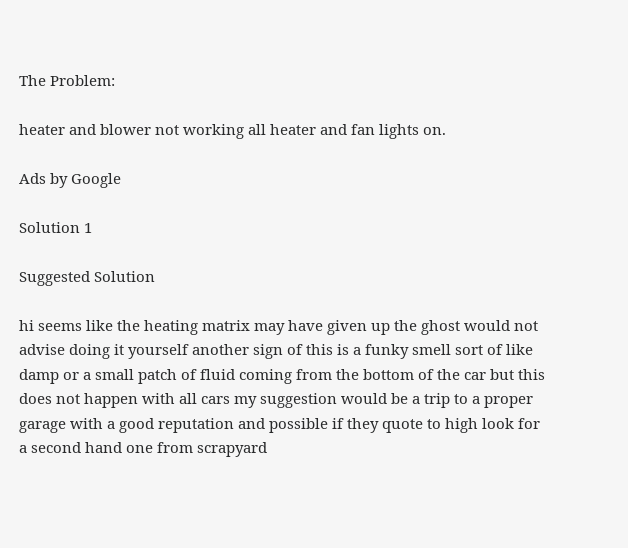The Problem:

heater and blower not working all heater and fan lights on.

Ads by Google

Solution 1

Suggested Solution

hi seems like the heating matrix may have given up the ghost would not advise doing it yourself another sign of this is a funky smell sort of like damp or a small patch of fluid coming from the bottom of the car but this does not happen with all cars my suggestion would be a trip to a proper garage with a good reputation and possible if they quote to high look for a second hand one from scrapyard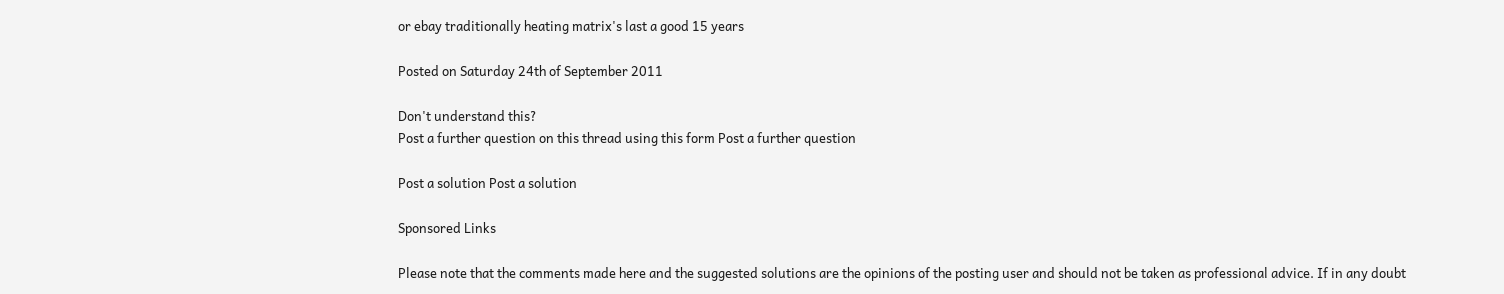or ebay traditionally heating matrix's last a good 15 years

Posted on Saturday 24th of September 2011

Don't understand this?
Post a further question on this thread using this form Post a further question

Post a solution Post a solution

Sponsored Links

Please note that the comments made here and the suggested solutions are the opinions of the posting user and should not be taken as professional advice. If in any doubt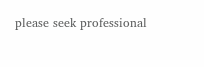please seek professional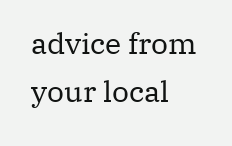advice from your local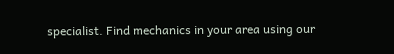specialist. Find mechanics in your area using our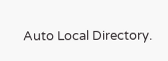Auto Local Directory.